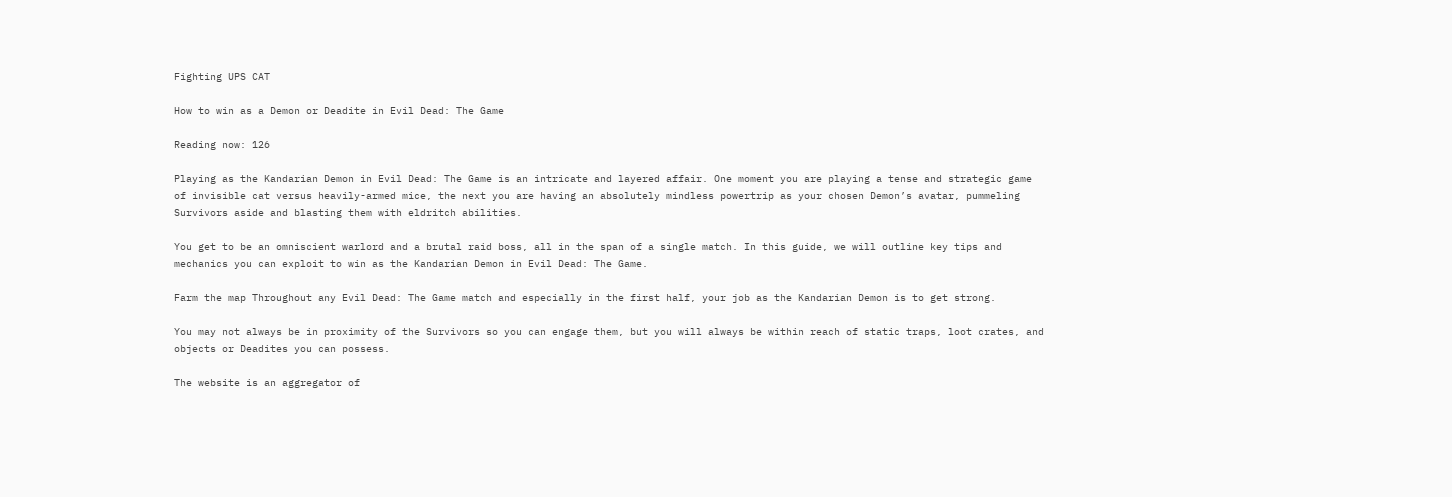Fighting UPS CAT

How to win as a Demon or Deadite in Evil Dead: The Game

Reading now: 126

Playing as the Kandarian Demon in Evil Dead: The Game is an intricate and layered affair. One moment you are playing a tense and strategic game of invisible cat versus heavily-armed mice, the next you are having an absolutely mindless powertrip as your chosen Demon’s avatar, pummeling Survivors aside and blasting them with eldritch abilities.

You get to be an omniscient warlord and a brutal raid boss, all in the span of a single match. In this guide, we will outline key tips and mechanics you can exploit to win as the Kandarian Demon in Evil Dead: The Game.

Farm the map Throughout any Evil Dead: The Game match and especially in the first half, your job as the Kandarian Demon is to get strong.

You may not always be in proximity of the Survivors so you can engage them, but you will always be within reach of static traps, loot crates, and objects or Deadites you can possess.

The website is an aggregator of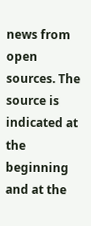news from open sources. The source is indicated at the beginning and at the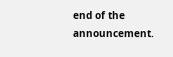end of the announcement.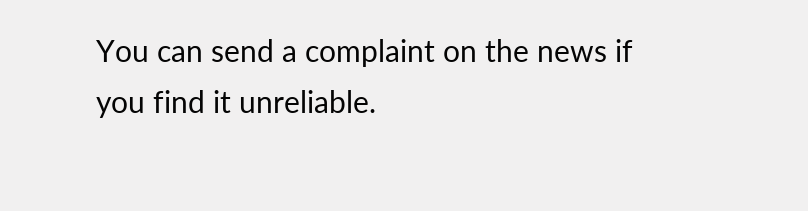You can send a complaint on the news if you find it unreliable.